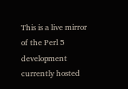This is a live mirror of the Perl 5 development currently hosted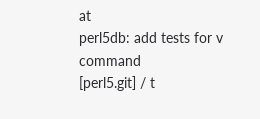at
perl5db: add tests for v command
[perl5.git] / t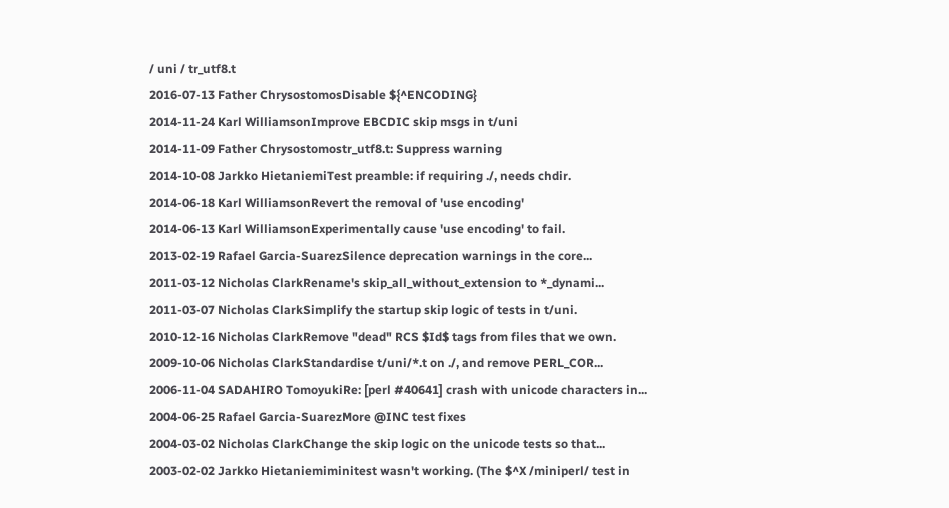/ uni / tr_utf8.t
2016-07-13 Father ChrysostomosDisable ${^ENCODING}
2014-11-24 Karl WilliamsonImprove EBCDIC skip msgs in t/uni
2014-11-09 Father Chrysostomostr_utf8.t: Suppress warning
2014-10-08 Jarkko HietaniemiTest preamble: if requiring ./, needs chdir.
2014-06-18 Karl WilliamsonRevert the removal of 'use encoding'
2014-06-13 Karl WilliamsonExperimentally cause 'use encoding' to fail.
2013-02-19 Rafael Garcia-SuarezSilence deprecation warnings in the core...
2011-03-12 Nicholas ClarkRename's skip_all_without_extension to *_dynami...
2011-03-07 Nicholas ClarkSimplify the startup skip logic of tests in t/uni.
2010-12-16 Nicholas ClarkRemove "dead" RCS $Id$ tags from files that we own.
2009-10-06 Nicholas ClarkStandardise t/uni/*.t on ./, and remove PERL_COR...
2006-11-04 SADAHIRO TomoyukiRe: [perl #40641] crash with unicode characters in...
2004-06-25 Rafael Garcia-SuarezMore @INC test fixes
2004-03-02 Nicholas ClarkChange the skip logic on the unicode tests so that...
2003-02-02 Jarkko Hietaniemiminitest wasn't working. (The $^X /miniperl/ test in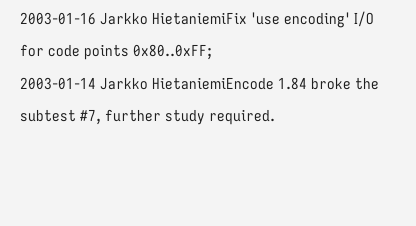2003-01-16 Jarkko HietaniemiFix 'use encoding' I/O for code points 0x80..0xFF;
2003-01-14 Jarkko HietaniemiEncode 1.84 broke the subtest #7, further study required.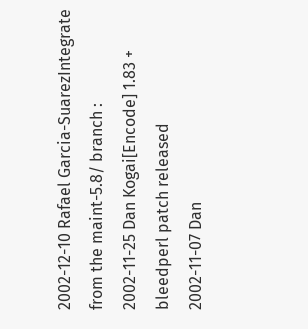2002-12-10 Rafael Garcia-SuarezIntegrate from the maint-5.8/ branch :
2002-11-25 Dan Kogai[Encode] 1.83 + bleedperl patch released
2002-11-07 Dan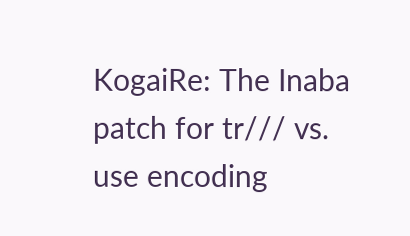KogaiRe: The Inaba patch for tr/// vs. use encoding